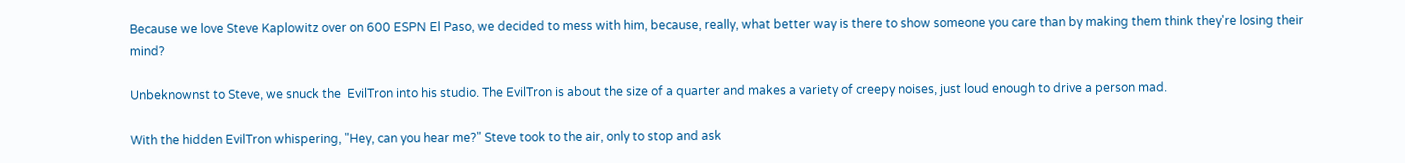Because we love Steve Kaplowitz over on 600 ESPN El Paso, we decided to mess with him, because, really, what better way is there to show someone you care than by making them think they're losing their mind?

Unbeknownst to Steve, we snuck the  EvilTron into his studio. The EvilTron is about the size of a quarter and makes a variety of creepy noises, just loud enough to drive a person mad.

With the hidden EvilTron whispering, "Hey, can you hear me?" Steve took to the air, only to stop and ask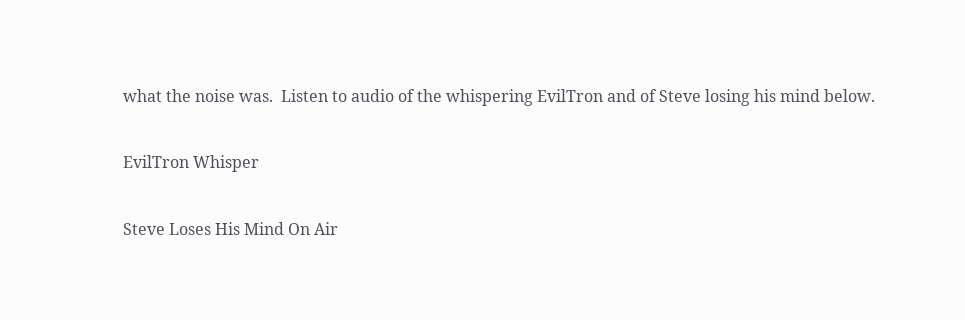what the noise was.  Listen to audio of the whispering EvilTron and of Steve losing his mind below.

EvilTron Whisper

Steve Loses His Mind On Air